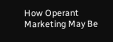How Operant Marketing May Be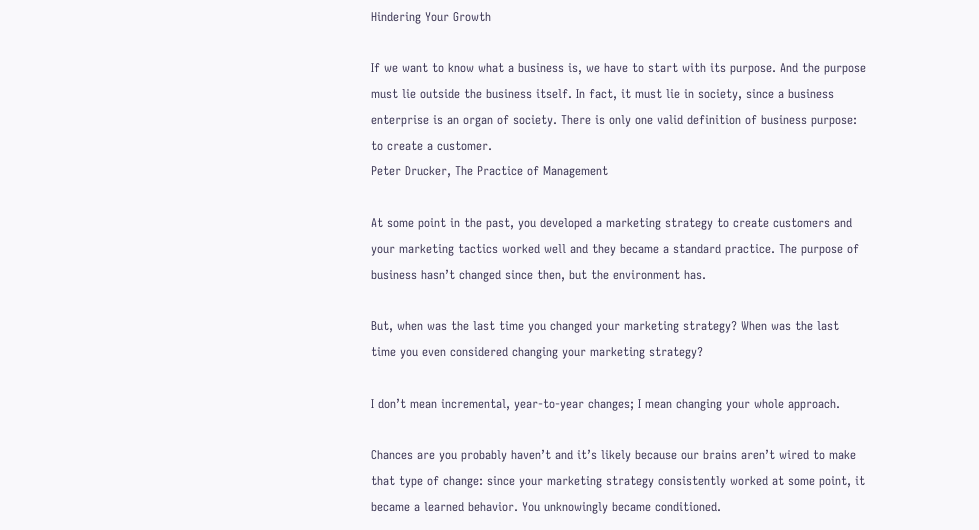Hindering Your Growth

If we want to know what a business is, we have to start with its purpose. And the purpose must lie outside the business itself. In fact, it must lie in society, since a business enterprise is an organ of society. There is only one valid definition of business purpose: to create a customer.
Peter Drucker, The Practice of Management

At some point in the past, you developed a marketing strategy to create customers and your marketing tactics worked well and they became a standard practice. The purpose of business hasn’t changed since then, but the environment has.

But, when was the last time you changed your marketing strategy? When was the last time you even considered changing your marketing strategy?

I don’t mean incremental, year-to-year changes; I mean changing your whole approach.

Chances are you probably haven’t and it’s likely because our brains aren’t wired to make that type of change: since your marketing strategy consistently worked at some point, it became a learned behavior. You unknowingly became conditioned.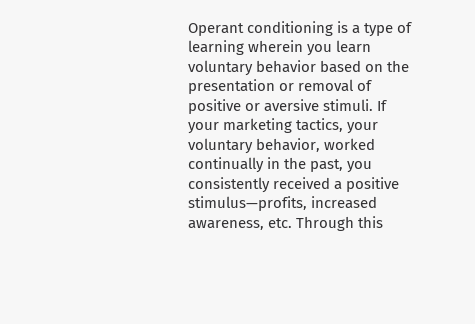Operant conditioning is a type of learning wherein you learn voluntary behavior based on the presentation or removal of positive or aversive stimuli. If your marketing tactics, your voluntary behavior, worked continually in the past, you consistently received a positive stimulus—profits, increased awareness, etc. Through this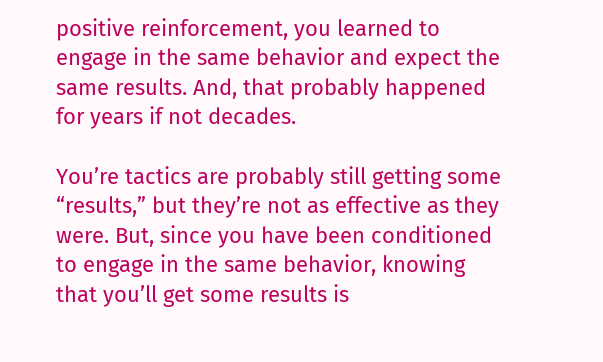positive reinforcement, you learned to engage in the same behavior and expect the same results. And, that probably happened for years if not decades.

You’re tactics are probably still getting some “results,” but they’re not as effective as they were. But, since you have been conditioned to engage in the same behavior, knowing that you’ll get some results is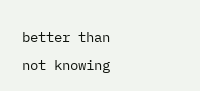better than not knowing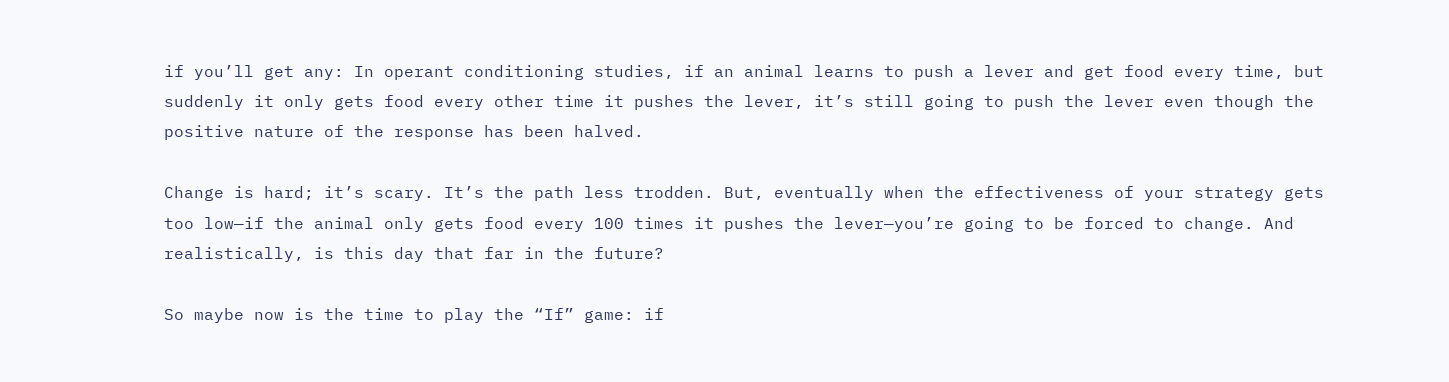if you’ll get any: In operant conditioning studies, if an animal learns to push a lever and get food every time, but suddenly it only gets food every other time it pushes the lever, it’s still going to push the lever even though the positive nature of the response has been halved.

Change is hard; it’s scary. It’s the path less trodden. But, eventually when the effectiveness of your strategy gets too low—if the animal only gets food every 100 times it pushes the lever—you’re going to be forced to change. And realistically, is this day that far in the future?

So maybe now is the time to play the “If” game: if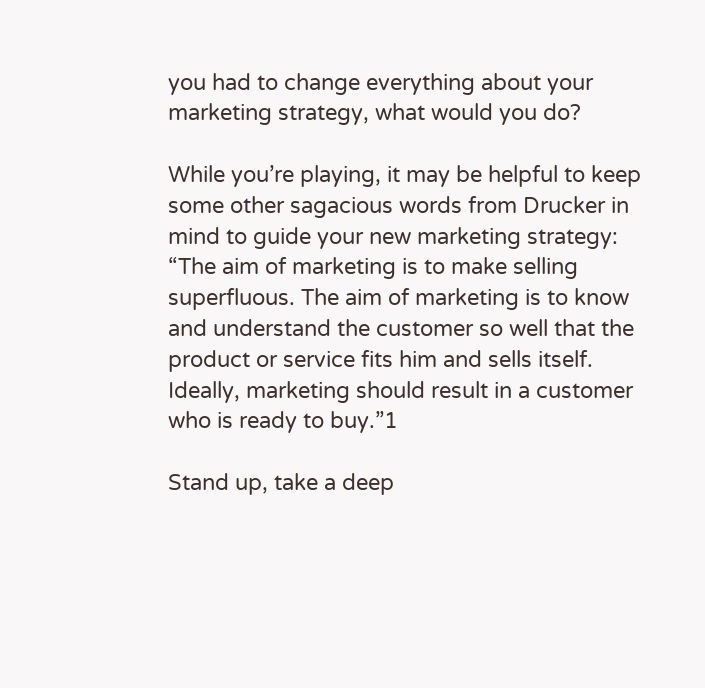you had to change everything about your marketing strategy, what would you do?

While you’re playing, it may be helpful to keep some other sagacious words from Drucker in mind to guide your new marketing strategy: “The aim of marketing is to make selling superfluous. The aim of marketing is to know and understand the customer so well that the product or service fits him and sells itself. Ideally, marketing should result in a customer who is ready to buy.”1

Stand up, take a deep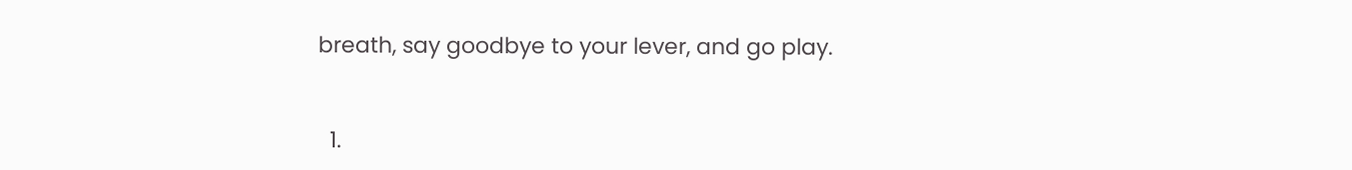breath, say goodbye to your lever, and go play.


  1.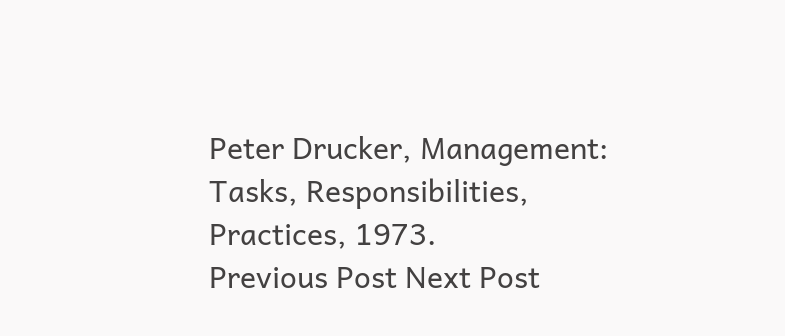Peter Drucker, Management: Tasks, Responsibilities, Practices, 1973.
Previous Post Next Post